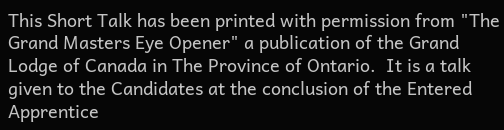This Short Talk has been printed with permission from "The Grand Masters Eye Opener" a publication of the Grand Lodge of Canada in The Province of Ontario.  It is a talk given to the Candidates at the conclusion of the Entered Apprentice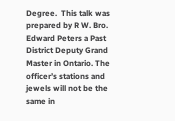Degree.  This talk was prepared by R W. Bro. Edward Peters a Past District Deputy Grand Master in Ontario. The officer’s stations and jewels will not be the same in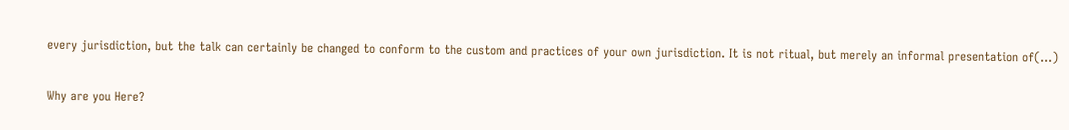every jurisdiction, but the talk can certainly be changed to conform to the custom and practices of your own jurisdiction. It is not ritual, but merely an informal presentation of(...)

Why are you Here?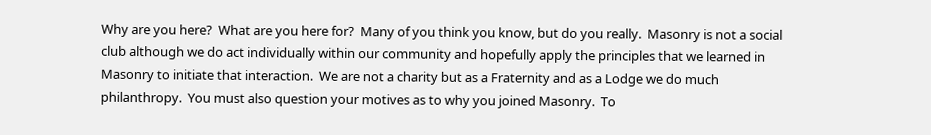Why are you here?  What are you here for?  Many of you think you know, but do you really.  Masonry is not a social club although we do act individually within our community and hopefully apply the principles that we learned in Masonry to initiate that interaction.  We are not a charity but as a Fraternity and as a Lodge we do much philanthropy.  You must also question your motives as to why you joined Masonry.  To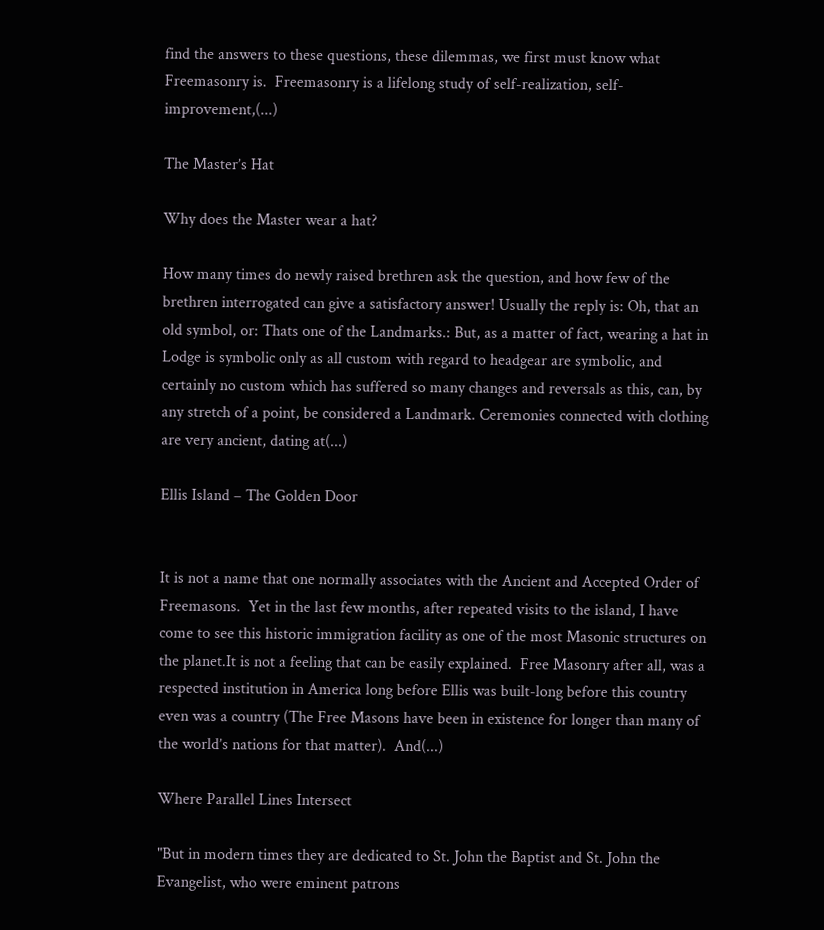find the answers to these questions, these dilemmas, we first must know what Freemasonry is.  Freemasonry is a lifelong study of self-realization, self-improvement,(...)

The Master’s Hat

Why does the Master wear a hat?

How many times do newly raised brethren ask the question, and how few of the brethren interrogated can give a satisfactory answer! Usually the reply is: Oh, that an old symbol, or: Thats one of the Landmarks.: But, as a matter of fact, wearing a hat in Lodge is symbolic only as all custom with regard to headgear are symbolic, and certainly no custom which has suffered so many changes and reversals as this, can, by any stretch of a point, be considered a Landmark. Ceremonies connected with clothing are very ancient, dating at(...)

Ellis Island – The Golden Door


It is not a name that one normally associates with the Ancient and Accepted Order of Freemasons.  Yet in the last few months, after repeated visits to the island, I have come to see this historic immigration facility as one of the most Masonic structures on the planet.It is not a feeling that can be easily explained.  Free Masonry after all, was a respected institution in America long before Ellis was built-long before this country even was a country (The Free Masons have been in existence for longer than many of the world’s nations for that matter).  And(...)

Where Parallel Lines Intersect

"But in modern times they are dedicated to St. John the Baptist and St. John the Evangelist, who were eminent patrons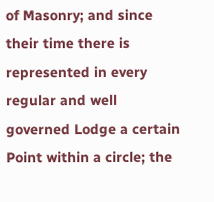of Masonry; and since their time there is represented in every regular and well governed Lodge a certain Point within a circle; the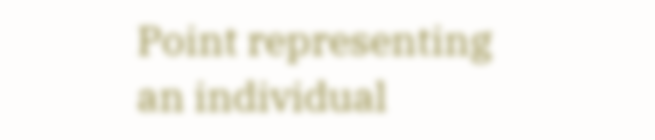Point representing an individual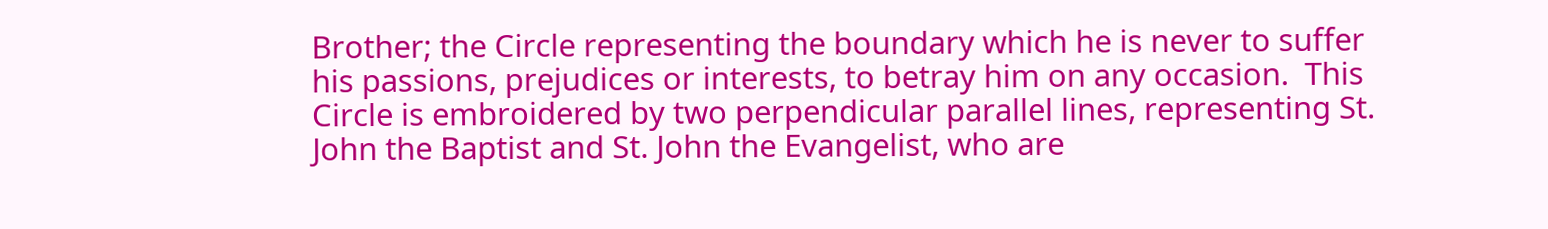Brother; the Circle representing the boundary which he is never to suffer his passions, prejudices or interests, to betray him on any occasion.  This Circle is embroidered by two perpendicular parallel lines, representing St. John the Baptist and St. John the Evangelist, who are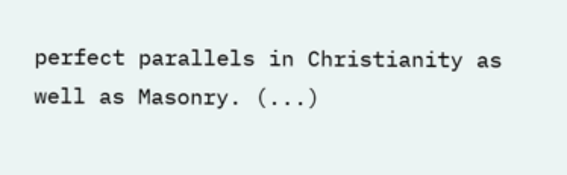perfect parallels in Christianity as well as Masonry. (...)